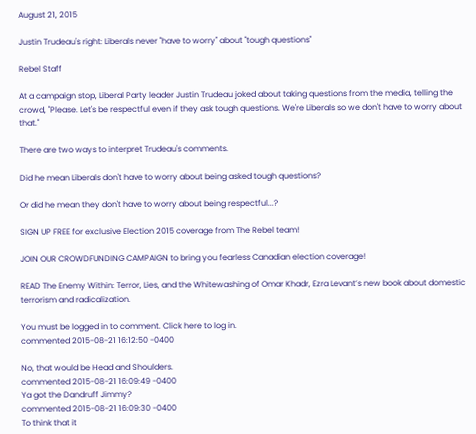August 21, 2015

Justin Trudeau's right: Liberals never "have to worry" about "tough questions"

Rebel Staff

At a campaign stop, Liberal Party leader Justin Trudeau joked about taking questions from the media, telling the crowd, "Please. Let's be respectful even if they ask tough questions. We're Liberals so we don't have to worry about that."

There are two ways to interpret Trudeau's comments.

Did he mean Liberals don't have to worry about being asked tough questions?

Or did he mean they don't have to worry about being respectful...?

SIGN UP FREE for exclusive Election 2015 coverage from The Rebel team!

JOIN OUR CROWDFUNDING CAMPAIGN to bring you fearless Canadian election coverage!

READ The Enemy Within: Terror, Lies, and the Whitewashing of Omar Khadr, Ezra Levant’s new book about domestic terrorism and radicalization.

You must be logged in to comment. Click here to log in.
commented 2015-08-21 16:12:50 -0400

No, that would be Head and Shoulders.
commented 2015-08-21 16:09:49 -0400
Ya got the Dandruff Jimmy?
commented 2015-08-21 16:09:30 -0400
To think that it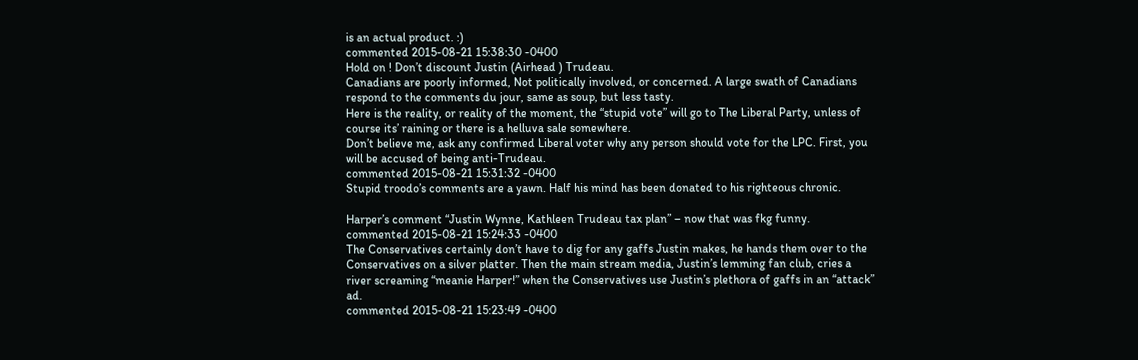is an actual product. :)
commented 2015-08-21 15:38:30 -0400
Hold on ! Don’t discount Justin (Airhead ) Trudeau.
Canadians are poorly informed, Not politically involved, or concerned. A large swath of Canadians respond to the comments du jour, same as soup, but less tasty.
Here is the reality, or reality of the moment, the “stupid vote” will go to The Liberal Party, unless of course its’ raining or there is a helluva sale somewhere.
Don’t believe me, ask any confirmed Liberal voter why any person should vote for the LPC. First, you will be accused of being anti-Trudeau.
commented 2015-08-21 15:31:32 -0400
Stupid troodo’s comments are a yawn. Half his mind has been donated to his righteous chronic.

Harper’s comment “Justin Wynne, Kathleen Trudeau tax plan” – now that was fkg funny.
commented 2015-08-21 15:24:33 -0400
The Conservatives certainly don’t have to dig for any gaffs Justin makes, he hands them over to the Conservatives on a silver platter. Then the main stream media, Justin’s lemming fan club, cries a river screaming “meanie Harper!” when the Conservatives use Justin’s plethora of gaffs in an “attack” ad.
commented 2015-08-21 15:23:49 -0400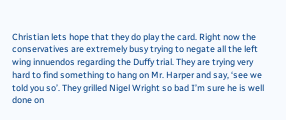Christian lets hope that they do play the card. Right now the conservatives are extremely busy trying to negate all the left wing innuendos regarding the Duffy trial. They are trying very hard to find something to hang on Mr. Harper and say, ‘see we told you so’. They grilled Nigel Wright so bad I’m sure he is well done on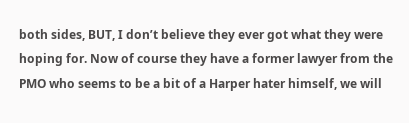both sides, BUT, I don’t believe they ever got what they were hoping for. Now of course they have a former lawyer from the PMO who seems to be a bit of a Harper hater himself, we will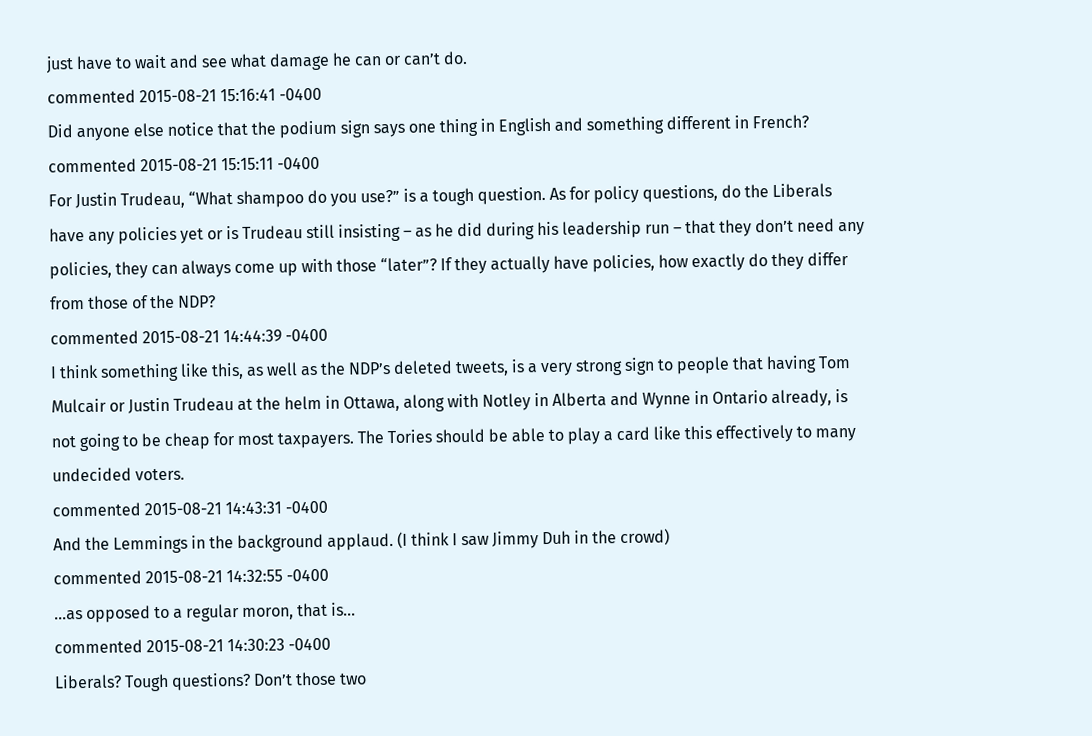just have to wait and see what damage he can or can’t do.
commented 2015-08-21 15:16:41 -0400
Did anyone else notice that the podium sign says one thing in English and something different in French?
commented 2015-08-21 15:15:11 -0400
For Justin Trudeau, “What shampoo do you use?” is a tough question. As for policy questions, do the Liberals have any policies yet or is Trudeau still insisting – as he did during his leadership run – that they don’t need any policies, they can always come up with those “later”? If they actually have policies, how exactly do they differ from those of the NDP?
commented 2015-08-21 14:44:39 -0400
I think something like this, as well as the NDP’s deleted tweets, is a very strong sign to people that having Tom Mulcair or Justin Trudeau at the helm in Ottawa, along with Notley in Alberta and Wynne in Ontario already, is not going to be cheap for most taxpayers. The Tories should be able to play a card like this effectively to many undecided voters.
commented 2015-08-21 14:43:31 -0400
And the Lemmings in the background applaud. (I think I saw Jimmy Duh in the crowd)
commented 2015-08-21 14:32:55 -0400
…as opposed to a regular moron, that is…
commented 2015-08-21 14:30:23 -0400
Liberals? Tough questions? Don’t those two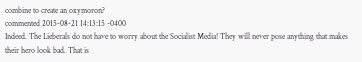combine to create an oxymoron?
commented 2015-08-21 14:13:15 -0400
Indeed. The Lieberals do not have to worry about the Socialist Media! They will never pose anything that makes their hero look bad. That is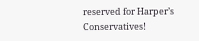reserved for Harper’s Conservatives!